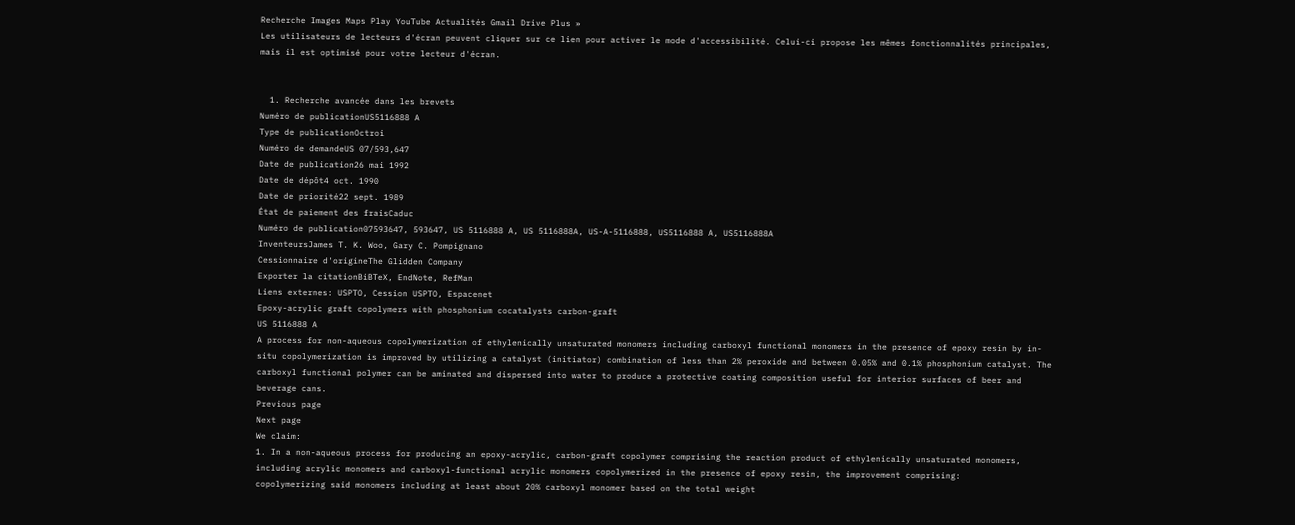Recherche Images Maps Play YouTube Actualités Gmail Drive Plus »
Les utilisateurs de lecteurs d'écran peuvent cliquer sur ce lien pour activer le mode d'accessibilité. Celui-ci propose les mêmes fonctionnalités principales, mais il est optimisé pour votre lecteur d'écran.


  1. Recherche avancée dans les brevets
Numéro de publicationUS5116888 A
Type de publicationOctroi
Numéro de demandeUS 07/593,647
Date de publication26 mai 1992
Date de dépôt4 oct. 1990
Date de priorité22 sept. 1989
État de paiement des fraisCaduc
Numéro de publication07593647, 593647, US 5116888 A, US 5116888A, US-A-5116888, US5116888 A, US5116888A
InventeursJames T. K. Woo, Gary C. Pompignano
Cessionnaire d'origineThe Glidden Company
Exporter la citationBiBTeX, EndNote, RefMan
Liens externes: USPTO, Cession USPTO, Espacenet
Epoxy-acrylic graft copolymers with phosphonium cocatalysts carbon-graft
US 5116888 A
A process for non-aqueous copolymerization of ethylenically unsaturated monomers including carboxyl functional monomers in the presence of epoxy resin by in-situ copolymerization is improved by utilizing a catalyst (initiator) combination of less than 2% peroxide and between 0.05% and 0.1% phosphonium catalyst. The carboxyl functional polymer can be aminated and dispersed into water to produce a protective coating composition useful for interior surfaces of beer and beverage cans.
Previous page
Next page
We claim:
1. In a non-aqueous process for producing an epoxy-acrylic, carbon-graft copolymer comprising the reaction product of ethylenically unsaturated monomers, including acrylic monomers and carboxyl-functional acrylic monomers copolymerized in the presence of epoxy resin, the improvement comprising:
copolymerizing said monomers including at least about 20% carboxyl monomer based on the total weight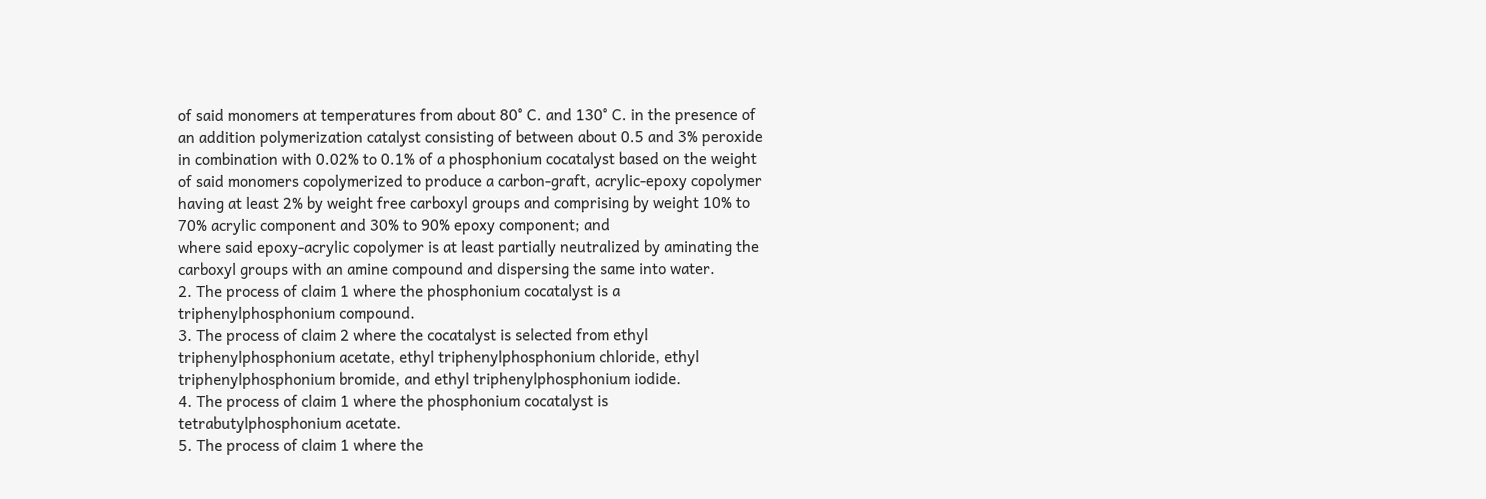of said monomers at temperatures from about 80° C. and 130° C. in the presence of an addition polymerization catalyst consisting of between about 0.5 and 3% peroxide in combination with 0.02% to 0.1% of a phosphonium cocatalyst based on the weight of said monomers copolymerized to produce a carbon-graft, acrylic-epoxy copolymer having at least 2% by weight free carboxyl groups and comprising by weight 10% to 70% acrylic component and 30% to 90% epoxy component; and
where said epoxy-acrylic copolymer is at least partially neutralized by aminating the carboxyl groups with an amine compound and dispersing the same into water.
2. The process of claim 1 where the phosphonium cocatalyst is a triphenylphosphonium compound.
3. The process of claim 2 where the cocatalyst is selected from ethyl triphenylphosphonium acetate, ethyl triphenylphosphonium chloride, ethyl triphenylphosphonium bromide, and ethyl triphenylphosphonium iodide.
4. The process of claim 1 where the phosphonium cocatalyst is tetrabutylphosphonium acetate.
5. The process of claim 1 where the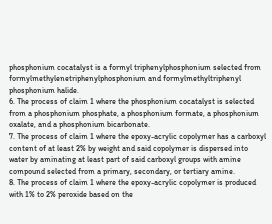phosphonium cocatalyst is a formyl triphenylphosphonium selected from formylmethylenetriphenylphosphonium and formylmethyltriphenyl phosphonium halide.
6. The process of claim 1 where the phosphonium cocatalyst is selected from a phosphonium phosphate, a phosphonium formate, a phosphonium oxalate, and a phosphonium bicarbonate.
7. The process of claim 1 where the epoxy-acrylic copolymer has a carboxyl content of at least 2% by weight and said copolymer is dispersed into water by aminating at least part of said carboxyl groups with amine compound selected from a primary, secondary, or tertiary amine.
8. The process of claim 1 where the epoxy-acrylic copolymer is produced with 1% to 2% peroxide based on the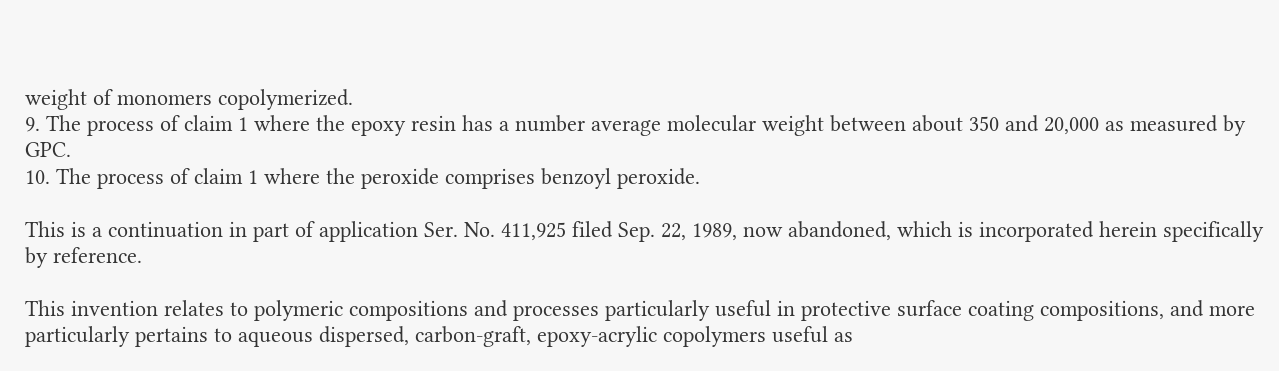weight of monomers copolymerized.
9. The process of claim 1 where the epoxy resin has a number average molecular weight between about 350 and 20,000 as measured by GPC.
10. The process of claim 1 where the peroxide comprises benzoyl peroxide.

This is a continuation in part of application Ser. No. 411,925 filed Sep. 22, 1989, now abandoned, which is incorporated herein specifically by reference.

This invention relates to polymeric compositions and processes particularly useful in protective surface coating compositions, and more particularly pertains to aqueous dispersed, carbon-graft, epoxy-acrylic copolymers useful as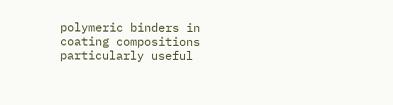polymeric binders in coating compositions particularly useful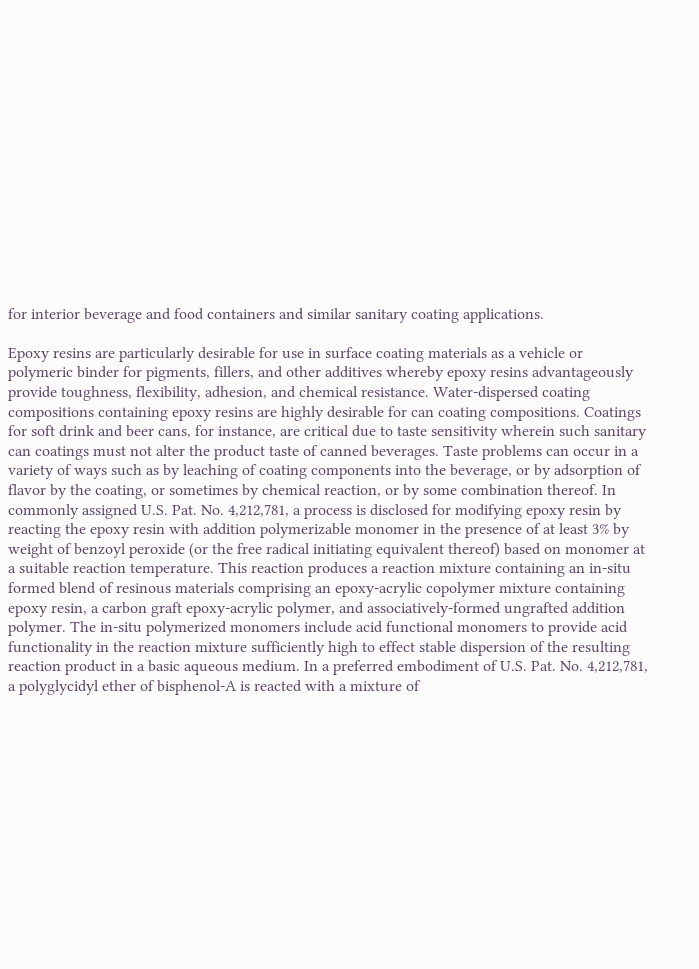for interior beverage and food containers and similar sanitary coating applications.

Epoxy resins are particularly desirable for use in surface coating materials as a vehicle or polymeric binder for pigments, fillers, and other additives whereby epoxy resins advantageously provide toughness, flexibility, adhesion, and chemical resistance. Water-dispersed coating compositions containing epoxy resins are highly desirable for can coating compositions. Coatings for soft drink and beer cans, for instance, are critical due to taste sensitivity wherein such sanitary can coatings must not alter the product taste of canned beverages. Taste problems can occur in a variety of ways such as by leaching of coating components into the beverage, or by adsorption of flavor by the coating, or sometimes by chemical reaction, or by some combination thereof. In commonly assigned U.S. Pat. No. 4,212,781, a process is disclosed for modifying epoxy resin by reacting the epoxy resin with addition polymerizable monomer in the presence of at least 3% by weight of benzoyl peroxide (or the free radical initiating equivalent thereof) based on monomer at a suitable reaction temperature. This reaction produces a reaction mixture containing an in-situ formed blend of resinous materials comprising an epoxy-acrylic copolymer mixture containing epoxy resin, a carbon graft epoxy-acrylic polymer, and associatively-formed ungrafted addition polymer. The in-situ polymerized monomers include acid functional monomers to provide acid functionality in the reaction mixture sufficiently high to effect stable dispersion of the resulting reaction product in a basic aqueous medium. In a preferred embodiment of U.S. Pat. No. 4,212,781, a polyglycidyl ether of bisphenol-A is reacted with a mixture of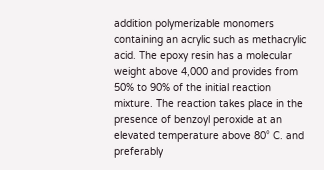addition polymerizable monomers containing an acrylic such as methacrylic acid. The epoxy resin has a molecular weight above 4,000 and provides from 50% to 90% of the initial reaction mixture. The reaction takes place in the presence of benzoyl peroxide at an elevated temperature above 80° C. and preferably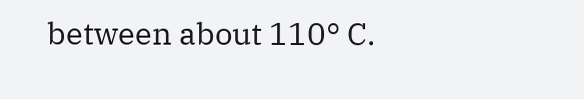between about 110° C.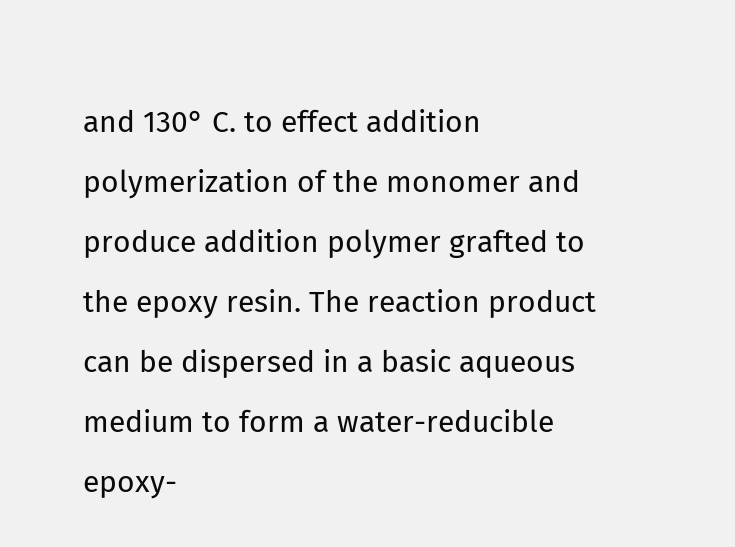and 130° C. to effect addition polymerization of the monomer and produce addition polymer grafted to the epoxy resin. The reaction product can be dispersed in a basic aqueous medium to form a water-reducible epoxy-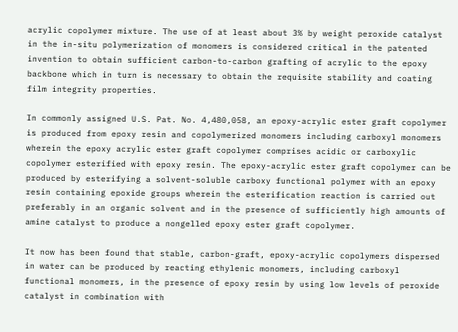acrylic copolymer mixture. The use of at least about 3% by weight peroxide catalyst in the in-situ polymerization of monomers is considered critical in the patented invention to obtain sufficient carbon-to-carbon grafting of acrylic to the epoxy backbone which in turn is necessary to obtain the requisite stability and coating film integrity properties.

In commonly assigned U.S. Pat. No. 4,480,058, an epoxy-acrylic ester graft copolymer is produced from epoxy resin and copolymerized monomers including carboxyl monomers wherein the epoxy acrylic ester graft copolymer comprises acidic or carboxylic copolymer esterified with epoxy resin. The epoxy-acrylic ester graft copolymer can be produced by esterifying a solvent-soluble carboxy functional polymer with an epoxy resin containing epoxide groups wherein the esterification reaction is carried out preferably in an organic solvent and in the presence of sufficiently high amounts of amine catalyst to produce a nongelled epoxy ester graft copolymer.

It now has been found that stable, carbon-graft, epoxy-acrylic copolymers dispersed in water can be produced by reacting ethylenic monomers, including carboxyl functional monomers, in the presence of epoxy resin by using low levels of peroxide catalyst in combination with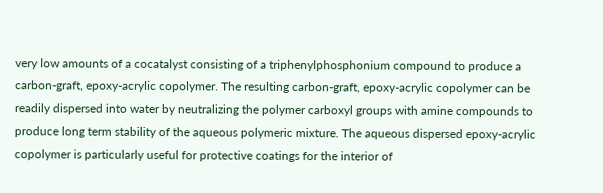very low amounts of a cocatalyst consisting of a triphenylphosphonium compound to produce a carbon-graft, epoxy-acrylic copolymer. The resulting carbon-graft, epoxy-acrylic copolymer can be readily dispersed into water by neutralizing the polymer carboxyl groups with amine compounds to produce long term stability of the aqueous polymeric mixture. The aqueous dispersed epoxy-acrylic copolymer is particularly useful for protective coatings for the interior of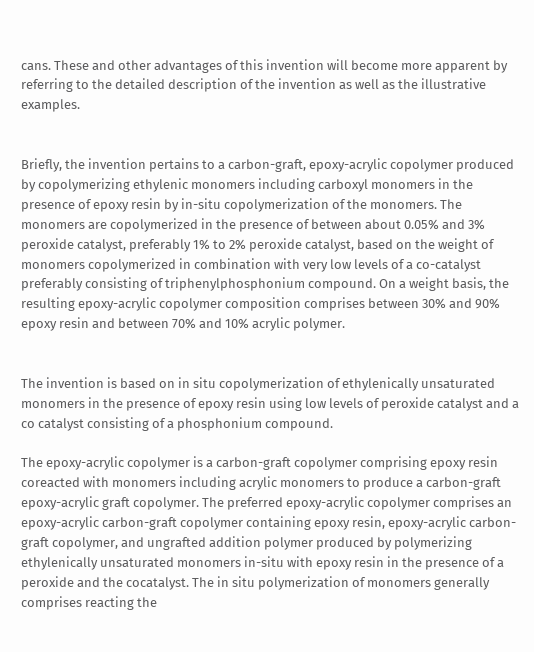cans. These and other advantages of this invention will become more apparent by referring to the detailed description of the invention as well as the illustrative examples.


Briefly, the invention pertains to a carbon-graft, epoxy-acrylic copolymer produced by copolymerizing ethylenic monomers including carboxyl monomers in the presence of epoxy resin by in-situ copolymerization of the monomers. The monomers are copolymerized in the presence of between about 0.05% and 3% peroxide catalyst, preferably 1% to 2% peroxide catalyst, based on the weight of monomers copolymerized in combination with very low levels of a co-catalyst preferably consisting of triphenylphosphonium compound. On a weight basis, the resulting epoxy-acrylic copolymer composition comprises between 30% and 90% epoxy resin and between 70% and 10% acrylic polymer.


The invention is based on in situ copolymerization of ethylenically unsaturated monomers in the presence of epoxy resin using low levels of peroxide catalyst and a co catalyst consisting of a phosphonium compound.

The epoxy-acrylic copolymer is a carbon-graft copolymer comprising epoxy resin coreacted with monomers including acrylic monomers to produce a carbon-graft epoxy-acrylic graft copolymer. The preferred epoxy-acrylic copolymer comprises an epoxy-acrylic carbon-graft copolymer containing epoxy resin, epoxy-acrylic carbon-graft copolymer, and ungrafted addition polymer produced by polymerizing ethylenically unsaturated monomers in-situ with epoxy resin in the presence of a peroxide and the cocatalyst. The in situ polymerization of monomers generally comprises reacting the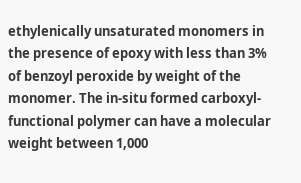ethylenically unsaturated monomers in the presence of epoxy with less than 3% of benzoyl peroxide by weight of the monomer. The in-situ formed carboxyl-functional polymer can have a molecular weight between 1,000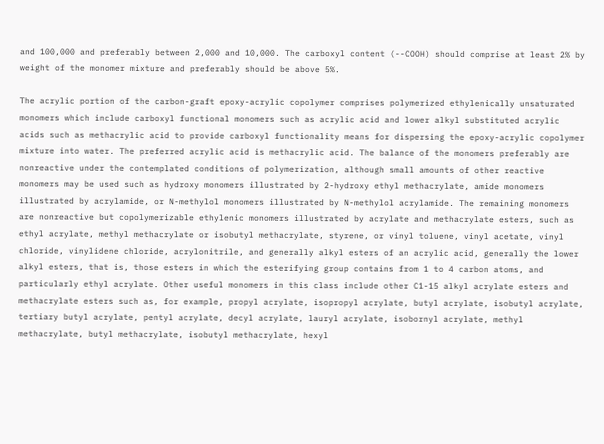and 100,000 and preferably between 2,000 and 10,000. The carboxyl content (--COOH) should comprise at least 2% by weight of the monomer mixture and preferably should be above 5%.

The acrylic portion of the carbon-graft epoxy-acrylic copolymer comprises polymerized ethylenically unsaturated monomers which include carboxyl functional monomers such as acrylic acid and lower alkyl substituted acrylic acids such as methacrylic acid to provide carboxyl functionality means for dispersing the epoxy-acrylic copolymer mixture into water. The preferred acrylic acid is methacrylic acid. The balance of the monomers preferably are nonreactive under the contemplated conditions of polymerization, although small amounts of other reactive monomers may be used such as hydroxy monomers illustrated by 2-hydroxy ethyl methacrylate, amide monomers illustrated by acrylamide, or N-methylol monomers illustrated by N-methylol acrylamide. The remaining monomers are nonreactive but copolymerizable ethylenic monomers illustrated by acrylate and methacrylate esters, such as ethyl acrylate, methyl methacrylate or isobutyl methacrylate, styrene, or vinyl toluene, vinyl acetate, vinyl chloride, vinylidene chloride, acrylonitrile, and generally alkyl esters of an acrylic acid, generally the lower alkyl esters, that is, those esters in which the esterifying group contains from 1 to 4 carbon atoms, and particularly ethyl acrylate. Other useful monomers in this class include other C1-15 alkyl acrylate esters and methacrylate esters such as, for example, propyl acrylate, isopropyl acrylate, butyl acrylate, isobutyl acrylate, tertiary butyl acrylate, pentyl acrylate, decyl acrylate, lauryl acrylate, isobornyl acrylate, methyl methacrylate, butyl methacrylate, isobutyl methacrylate, hexyl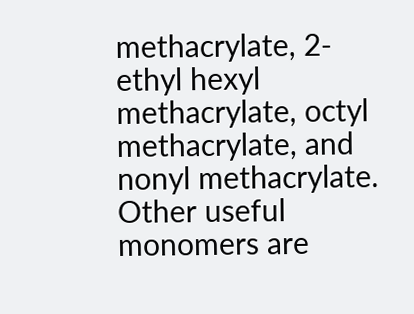methacrylate, 2-ethyl hexyl methacrylate, octyl methacrylate, and nonyl methacrylate. Other useful monomers are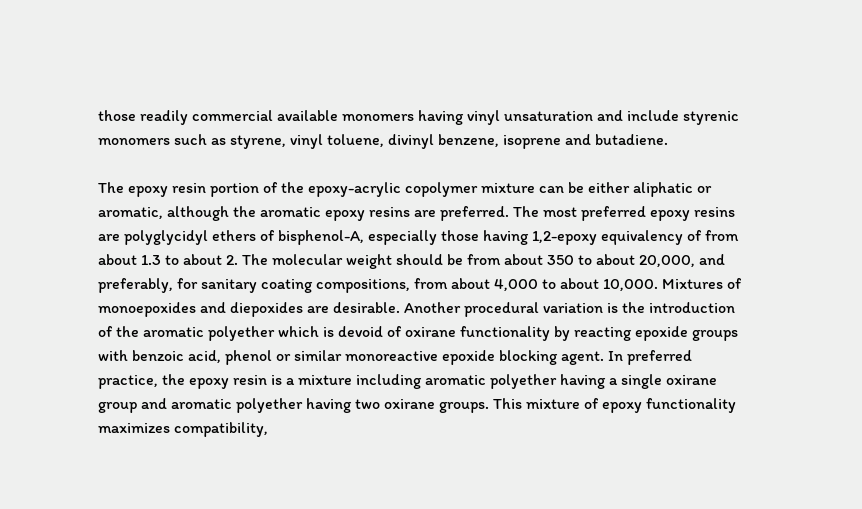those readily commercial available monomers having vinyl unsaturation and include styrenic monomers such as styrene, vinyl toluene, divinyl benzene, isoprene and butadiene.

The epoxy resin portion of the epoxy-acrylic copolymer mixture can be either aliphatic or aromatic, although the aromatic epoxy resins are preferred. The most preferred epoxy resins are polyglycidyl ethers of bisphenol-A, especially those having 1,2-epoxy equivalency of from about 1.3 to about 2. The molecular weight should be from about 350 to about 20,000, and preferably, for sanitary coating compositions, from about 4,000 to about 10,000. Mixtures of monoepoxides and diepoxides are desirable. Another procedural variation is the introduction of the aromatic polyether which is devoid of oxirane functionality by reacting epoxide groups with benzoic acid, phenol or similar monoreactive epoxide blocking agent. In preferred practice, the epoxy resin is a mixture including aromatic polyether having a single oxirane group and aromatic polyether having two oxirane groups. This mixture of epoxy functionality maximizes compatibility,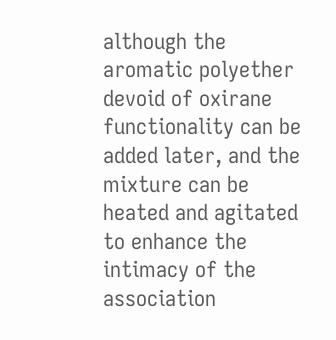although the aromatic polyether devoid of oxirane functionality can be added later, and the mixture can be heated and agitated to enhance the intimacy of the association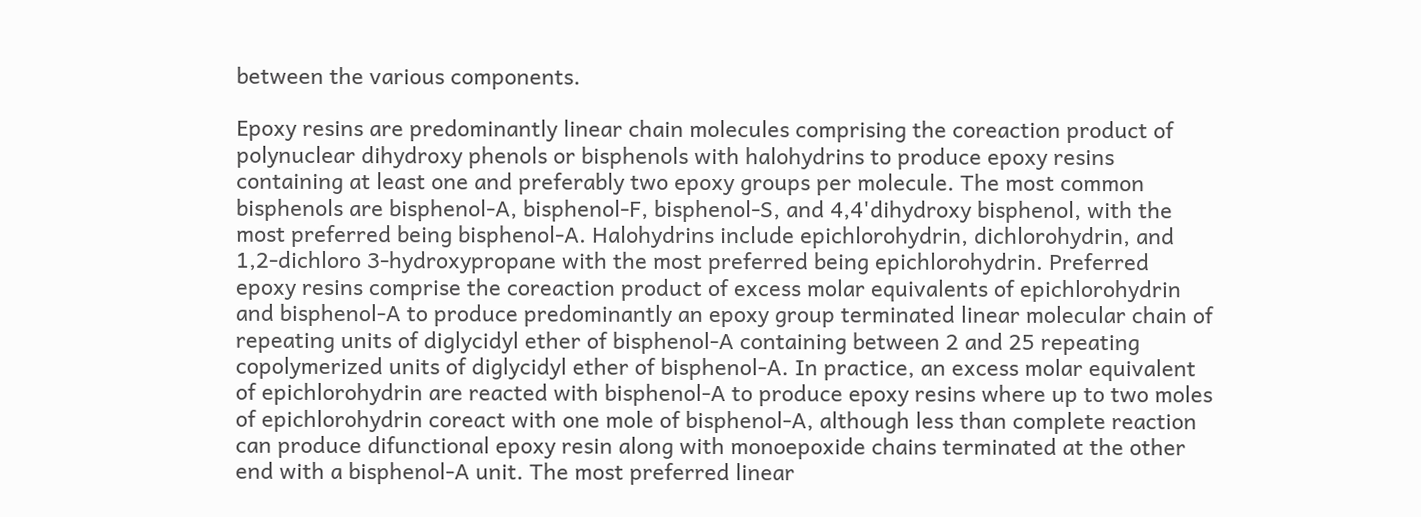between the various components.

Epoxy resins are predominantly linear chain molecules comprising the coreaction product of polynuclear dihydroxy phenols or bisphenols with halohydrins to produce epoxy resins containing at least one and preferably two epoxy groups per molecule. The most common bisphenols are bisphenol-A, bisphenol-F, bisphenol-S, and 4,4'dihydroxy bisphenol, with the most preferred being bisphenol-A. Halohydrins include epichlorohydrin, dichlorohydrin, and 1,2-dichloro 3-hydroxypropane with the most preferred being epichlorohydrin. Preferred epoxy resins comprise the coreaction product of excess molar equivalents of epichlorohydrin and bisphenol-A to produce predominantly an epoxy group terminated linear molecular chain of repeating units of diglycidyl ether of bisphenol-A containing between 2 and 25 repeating copolymerized units of diglycidyl ether of bisphenol-A. In practice, an excess molar equivalent of epichlorohydrin are reacted with bisphenol-A to produce epoxy resins where up to two moles of epichlorohydrin coreact with one mole of bisphenol-A, although less than complete reaction can produce difunctional epoxy resin along with monoepoxide chains terminated at the other end with a bisphenol-A unit. The most preferred linear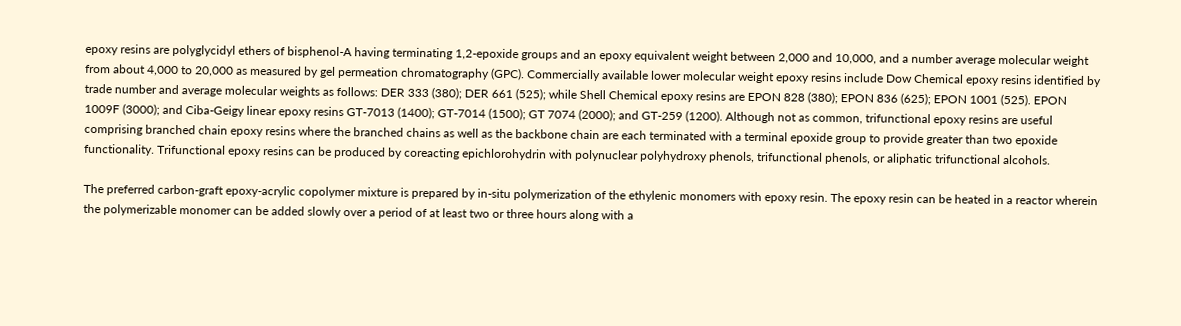epoxy resins are polyglycidyl ethers of bisphenol-A having terminating 1,2-epoxide groups and an epoxy equivalent weight between 2,000 and 10,000, and a number average molecular weight from about 4,000 to 20,000 as measured by gel permeation chromatography (GPC). Commercially available lower molecular weight epoxy resins include Dow Chemical epoxy resins identified by trade number and average molecular weights as follows: DER 333 (380); DER 661 (525); while Shell Chemical epoxy resins are EPON 828 (380); EPON 836 (625); EPON 1001 (525). EPON 1009F (3000); and Ciba-Geigy linear epoxy resins GT-7013 (1400); GT-7014 (1500); GT 7074 (2000); and GT-259 (1200). Although not as common, trifunctional epoxy resins are useful comprising branched chain epoxy resins where the branched chains as well as the backbone chain are each terminated with a terminal epoxide group to provide greater than two epoxide functionality. Trifunctional epoxy resins can be produced by coreacting epichlorohydrin with polynuclear polyhydroxy phenols, trifunctional phenols, or aliphatic trifunctional alcohols.

The preferred carbon-graft epoxy-acrylic copolymer mixture is prepared by in-situ polymerization of the ethylenic monomers with epoxy resin. The epoxy resin can be heated in a reactor wherein the polymerizable monomer can be added slowly over a period of at least two or three hours along with a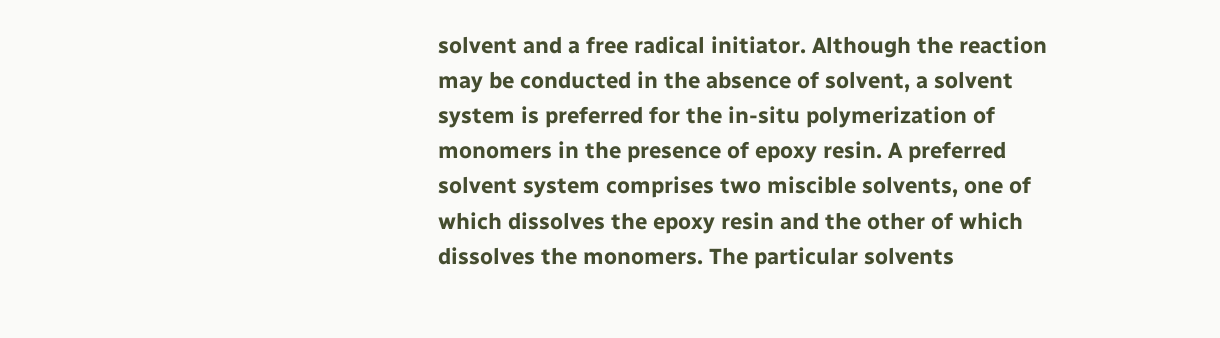solvent and a free radical initiator. Although the reaction may be conducted in the absence of solvent, a solvent system is preferred for the in-situ polymerization of monomers in the presence of epoxy resin. A preferred solvent system comprises two miscible solvents, one of which dissolves the epoxy resin and the other of which dissolves the monomers. The particular solvents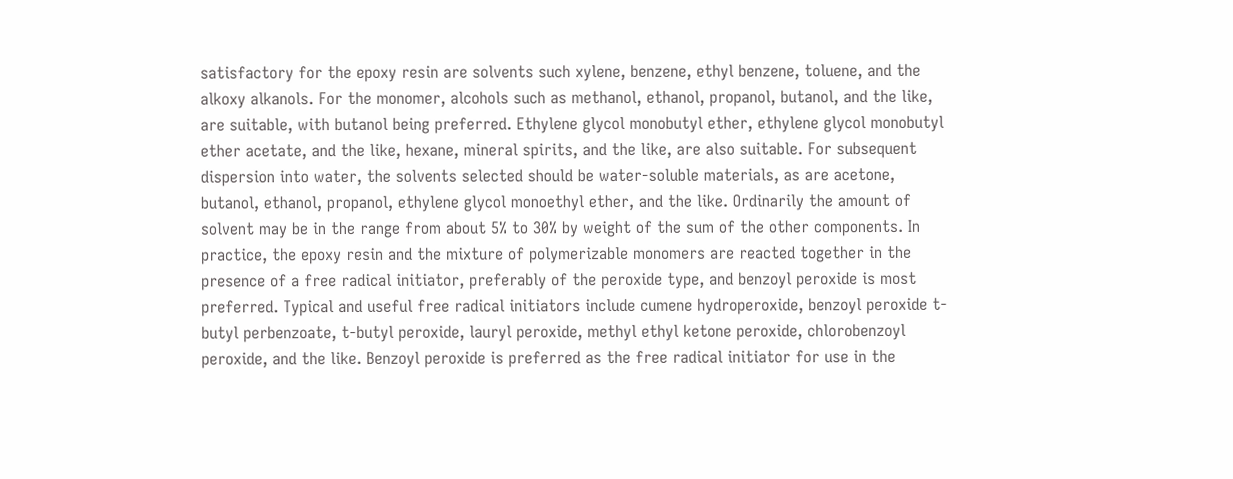satisfactory for the epoxy resin are solvents such xylene, benzene, ethyl benzene, toluene, and the alkoxy alkanols. For the monomer, alcohols such as methanol, ethanol, propanol, butanol, and the like, are suitable, with butanol being preferred. Ethylene glycol monobutyl ether, ethylene glycol monobutyl ether acetate, and the like, hexane, mineral spirits, and the like, are also suitable. For subsequent dispersion into water, the solvents selected should be water-soluble materials, as are acetone, butanol, ethanol, propanol, ethylene glycol monoethyl ether, and the like. Ordinarily the amount of solvent may be in the range from about 5% to 30% by weight of the sum of the other components. In practice, the epoxy resin and the mixture of polymerizable monomers are reacted together in the presence of a free radical initiator, preferably of the peroxide type, and benzoyl peroxide is most preferred. Typical and useful free radical initiators include cumene hydroperoxide, benzoyl peroxide t-butyl perbenzoate, t-butyl peroxide, lauryl peroxide, methyl ethyl ketone peroxide, chlorobenzoyl peroxide, and the like. Benzoyl peroxide is preferred as the free radical initiator for use in the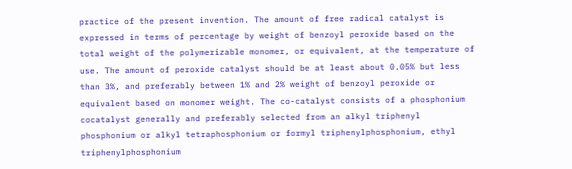practice of the present invention. The amount of free radical catalyst is expressed in terms of percentage by weight of benzoyl peroxide based on the total weight of the polymerizable monomer, or equivalent, at the temperature of use. The amount of peroxide catalyst should be at least about 0.05% but less than 3%, and preferably between 1% and 2% weight of benzoyl peroxide or equivalent based on monomer weight. The co-catalyst consists of a phosphonium cocatalyst generally and preferably selected from an alkyl triphenyl phosphonium or alkyl tetraphosphonium or formyl triphenylphosphonium, ethyl triphenylphosphonium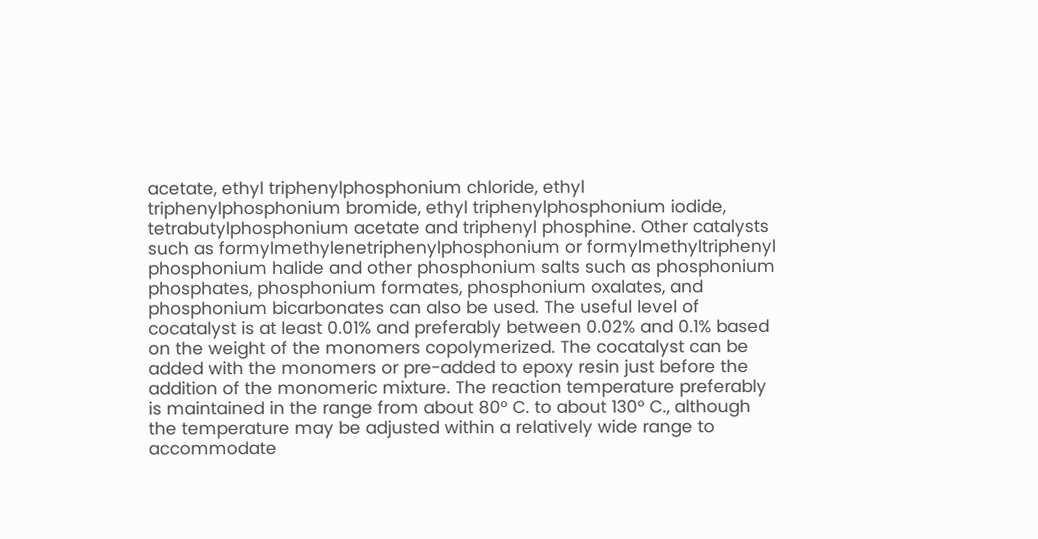acetate, ethyl triphenylphosphonium chloride, ethyl triphenylphosphonium bromide, ethyl triphenylphosphonium iodide, tetrabutylphosphonium acetate and triphenyl phosphine. Other catalysts such as formylmethylenetriphenylphosphonium or formylmethyltriphenyl phosphonium halide and other phosphonium salts such as phosphonium phosphates, phosphonium formates, phosphonium oxalates, and phosphonium bicarbonates can also be used. The useful level of cocatalyst is at least 0.01% and preferably between 0.02% and 0.1% based on the weight of the monomers copolymerized. The cocatalyst can be added with the monomers or pre-added to epoxy resin just before the addition of the monomeric mixture. The reaction temperature preferably is maintained in the range from about 80° C. to about 130° C., although the temperature may be adjusted within a relatively wide range to accommodate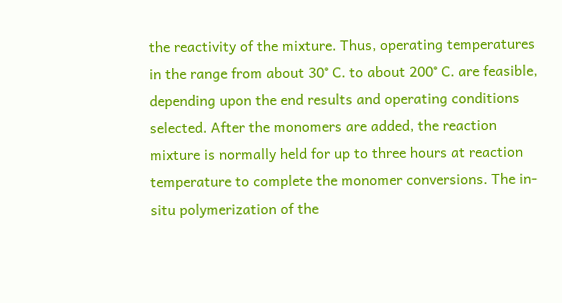the reactivity of the mixture. Thus, operating temperatures in the range from about 30° C. to about 200° C. are feasible, depending upon the end results and operating conditions selected. After the monomers are added, the reaction mixture is normally held for up to three hours at reaction temperature to complete the monomer conversions. The in-situ polymerization of the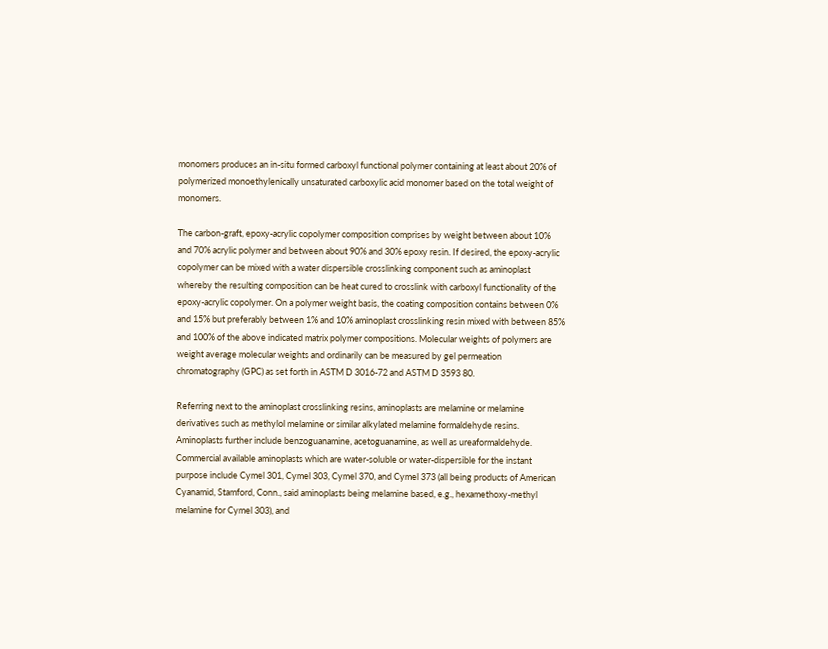monomers produces an in-situ formed carboxyl functional polymer containing at least about 20% of polymerized monoethylenically unsaturated carboxylic acid monomer based on the total weight of monomers.

The carbon-graft, epoxy-acrylic copolymer composition comprises by weight between about 10% and 70% acrylic polymer and between about 90% and 30% epoxy resin. If desired, the epoxy-acrylic copolymer can be mixed with a water dispersible crosslinking component such as aminoplast whereby the resulting composition can be heat cured to crosslink with carboxyl functionality of the epoxy-acrylic copolymer. On a polymer weight basis, the coating composition contains between 0% and 15% but preferably between 1% and 10% aminoplast crosslinking resin mixed with between 85% and 100% of the above indicated matrix polymer compositions. Molecular weights of polymers are weight average molecular weights and ordinarily can be measured by gel permeation chromatography (GPC) as set forth in ASTM D 3016-72 and ASTM D 3593 80.

Referring next to the aminoplast crosslinking resins, aminoplasts are melamine or melamine derivatives such as methylol melamine or similar alkylated melamine formaldehyde resins. Aminoplasts further include benzoguanamine, acetoguanamine, as well as ureaformaldehyde. Commercial available aminoplasts which are water-soluble or water-dispersible for the instant purpose include Cymel 301, Cymel 303, Cymel 370, and Cymel 373 (all being products of American Cyanamid, Stamford, Conn., said aminoplasts being melamine based, e.g., hexamethoxy-methyl melamine for Cymel 303), and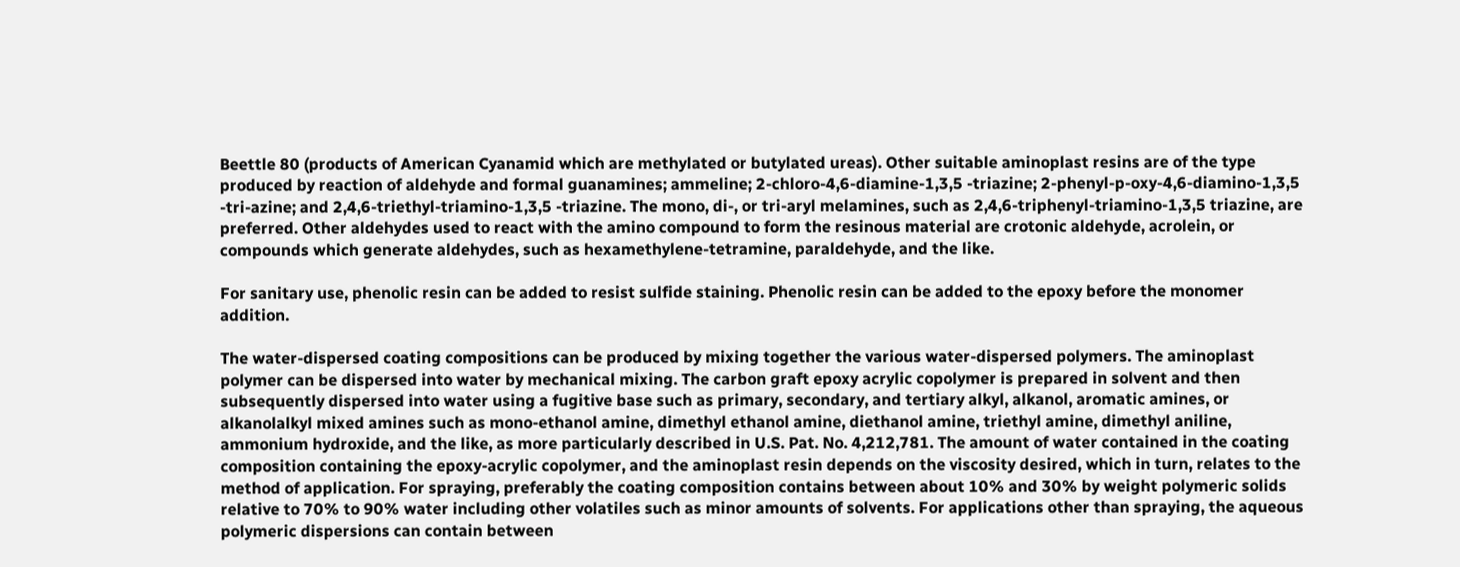Beettle 80 (products of American Cyanamid which are methylated or butylated ureas). Other suitable aminoplast resins are of the type produced by reaction of aldehyde and formal guanamines; ammeline; 2-chloro-4,6-diamine-1,3,5 -triazine; 2-phenyl-p-oxy-4,6-diamino-1,3,5 -tri-azine; and 2,4,6-triethyl-triamino-1,3,5 -triazine. The mono, di-, or tri-aryl melamines, such as 2,4,6-triphenyl-triamino-1,3,5 triazine, are preferred. Other aldehydes used to react with the amino compound to form the resinous material are crotonic aldehyde, acrolein, or compounds which generate aldehydes, such as hexamethylene-tetramine, paraldehyde, and the like.

For sanitary use, phenolic resin can be added to resist sulfide staining. Phenolic resin can be added to the epoxy before the monomer addition.

The water-dispersed coating compositions can be produced by mixing together the various water-dispersed polymers. The aminoplast polymer can be dispersed into water by mechanical mixing. The carbon graft epoxy acrylic copolymer is prepared in solvent and then subsequently dispersed into water using a fugitive base such as primary, secondary, and tertiary alkyl, alkanol, aromatic amines, or alkanolalkyl mixed amines such as mono-ethanol amine, dimethyl ethanol amine, diethanol amine, triethyl amine, dimethyl aniline, ammonium hydroxide, and the like, as more particularly described in U.S. Pat. No. 4,212,781. The amount of water contained in the coating composition containing the epoxy-acrylic copolymer, and the aminoplast resin depends on the viscosity desired, which in turn, relates to the method of application. For spraying, preferably the coating composition contains between about 10% and 30% by weight polymeric solids relative to 70% to 90% water including other volatiles such as minor amounts of solvents. For applications other than spraying, the aqueous polymeric dispersions can contain between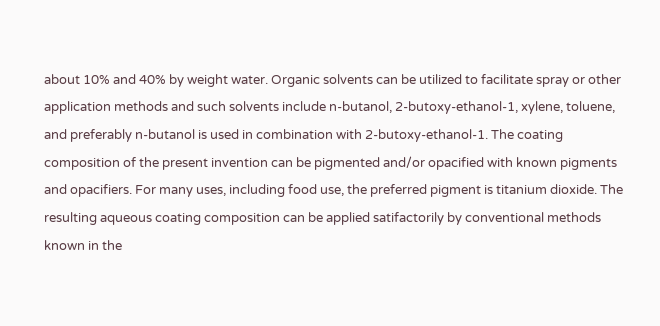about 10% and 40% by weight water. Organic solvents can be utilized to facilitate spray or other application methods and such solvents include n-butanol, 2-butoxy-ethanol-1, xylene, toluene, and preferably n-butanol is used in combination with 2-butoxy-ethanol-1. The coating composition of the present invention can be pigmented and/or opacified with known pigments and opacifiers. For many uses, including food use, the preferred pigment is titanium dioxide. The resulting aqueous coating composition can be applied satifactorily by conventional methods known in the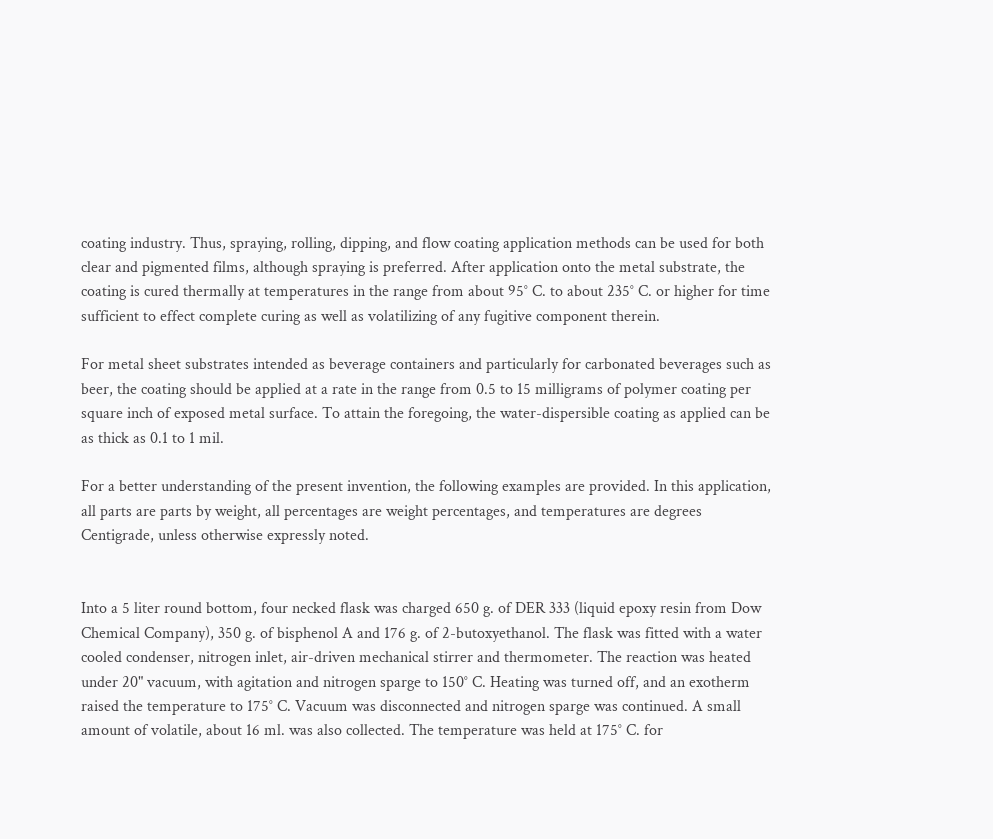coating industry. Thus, spraying, rolling, dipping, and flow coating application methods can be used for both clear and pigmented films, although spraying is preferred. After application onto the metal substrate, the coating is cured thermally at temperatures in the range from about 95° C. to about 235° C. or higher for time sufficient to effect complete curing as well as volatilizing of any fugitive component therein.

For metal sheet substrates intended as beverage containers and particularly for carbonated beverages such as beer, the coating should be applied at a rate in the range from 0.5 to 15 milligrams of polymer coating per square inch of exposed metal surface. To attain the foregoing, the water-dispersible coating as applied can be as thick as 0.1 to 1 mil.

For a better understanding of the present invention, the following examples are provided. In this application, all parts are parts by weight, all percentages are weight percentages, and temperatures are degrees Centigrade, unless otherwise expressly noted.


Into a 5 liter round bottom, four necked flask was charged 650 g. of DER 333 (liquid epoxy resin from Dow Chemical Company), 350 g. of bisphenol A and 176 g. of 2-butoxyethanol. The flask was fitted with a water cooled condenser, nitrogen inlet, air-driven mechanical stirrer and thermometer. The reaction was heated under 20" vacuum, with agitation and nitrogen sparge to 150° C. Heating was turned off, and an exotherm raised the temperature to 175° C. Vacuum was disconnected and nitrogen sparge was continued. A small amount of volatile, about 16 ml. was also collected. The temperature was held at 175° C. for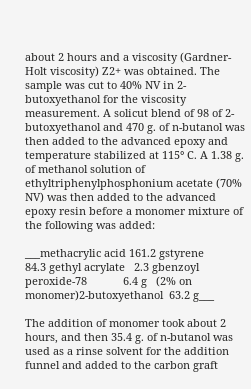about 2 hours and a viscosity (Gardner-Holt viscosity) Z2+ was obtained. The sample was cut to 40% NV in 2-butoxyethanol for the viscosity measurement. A solicut blend of 98 of 2-butoxyethanol and 470 g. of n-butanol was then added to the advanced epoxy and temperature stabilized at 115° C. A 1.38 g. of methanol solution of ethyltriphenylphosphonium acetate (70% NV) was then added to the advanced epoxy resin before a monomer mixture of the following was added:

___methacrylic acid 161.2 gstyrene          84.3 gethyl acrylate   2.3 gbenzoyl peroxide-78            6.4 g   (2% on monomer)2-butoxyethanol  63.2 g___

The addition of monomer took about 2 hours, and then 35.4 g. of n-butanol was used as a rinse solvent for the addition funnel and added to the carbon graft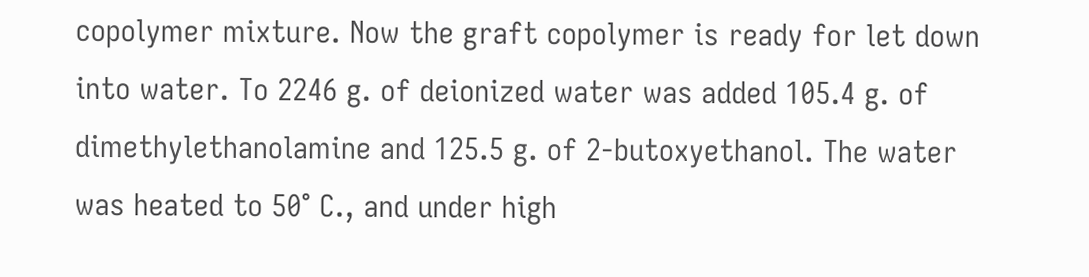copolymer mixture. Now the graft copolymer is ready for let down into water. To 2246 g. of deionized water was added 105.4 g. of dimethylethanolamine and 125.5 g. of 2-butoxyethanol. The water was heated to 50° C., and under high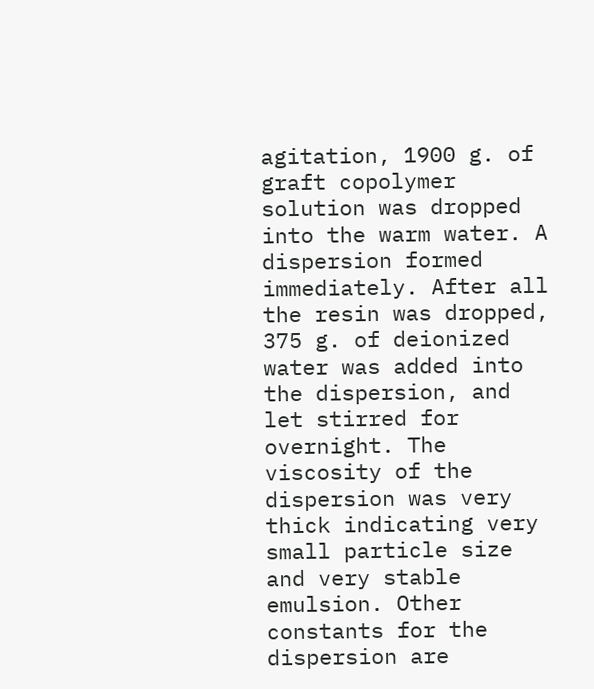agitation, 1900 g. of graft copolymer solution was dropped into the warm water. A dispersion formed immediately. After all the resin was dropped, 375 g. of deionized water was added into the dispersion, and let stirred for overnight. The viscosity of the dispersion was very thick indicating very small particle size and very stable emulsion. Other constants for the dispersion are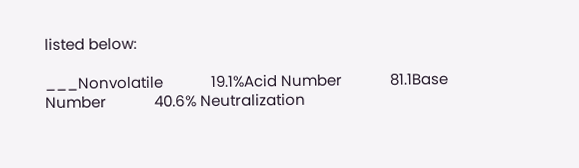listed below:

___Nonvolatile            19.1%Acid Number            81.1Base Number            40.6% Neutralization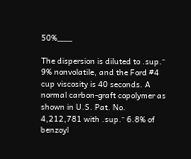50%___

The dispersion is diluted to .sup.˜ 9% nonvolatile, and the Ford #4 cup viscosity is 40 seconds. A normal carbon-graft copolymer as shown in U.S. Pat. No. 4,212,781 with .sup.˜ 6.8% of benzoyl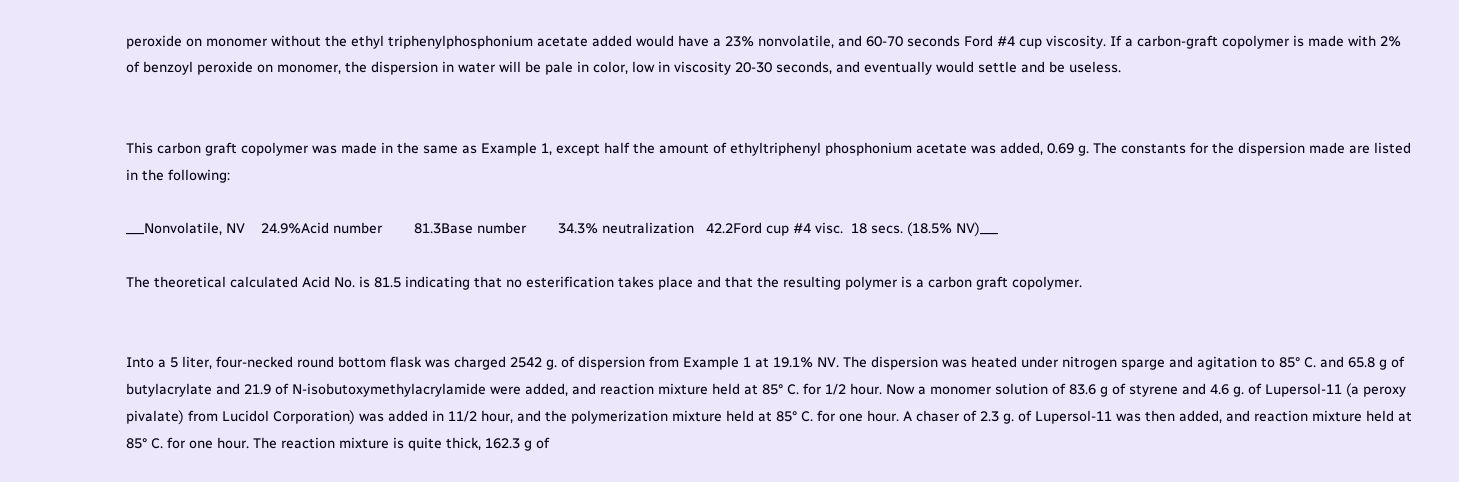peroxide on monomer without the ethyl triphenylphosphonium acetate added would have a 23% nonvolatile, and 60-70 seconds Ford #4 cup viscosity. If a carbon-graft copolymer is made with 2% of benzoyl peroxide on monomer, the dispersion in water will be pale in color, low in viscosity 20-30 seconds, and eventually would settle and be useless.


This carbon graft copolymer was made in the same as Example 1, except half the amount of ethyltriphenyl phosphonium acetate was added, 0.69 g. The constants for the dispersion made are listed in the following:

___Nonvolatile, NV    24.9%Acid number        81.3Base number        34.3% neutralization   42.2Ford cup #4 visc.  18 secs. (18.5% NV)___

The theoretical calculated Acid No. is 81.5 indicating that no esterification takes place and that the resulting polymer is a carbon graft copolymer.


Into a 5 liter, four-necked round bottom flask was charged 2542 g. of dispersion from Example 1 at 19.1% NV. The dispersion was heated under nitrogen sparge and agitation to 85° C. and 65.8 g of butylacrylate and 21.9 of N-isobutoxymethylacrylamide were added, and reaction mixture held at 85° C. for 1/2 hour. Now a monomer solution of 83.6 g of styrene and 4.6 g. of Lupersol-11 (a peroxy pivalate) from Lucidol Corporation) was added in 11/2 hour, and the polymerization mixture held at 85° C. for one hour. A chaser of 2.3 g. of Lupersol-11 was then added, and reaction mixture held at 85° C. for one hour. The reaction mixture is quite thick, 162.3 g of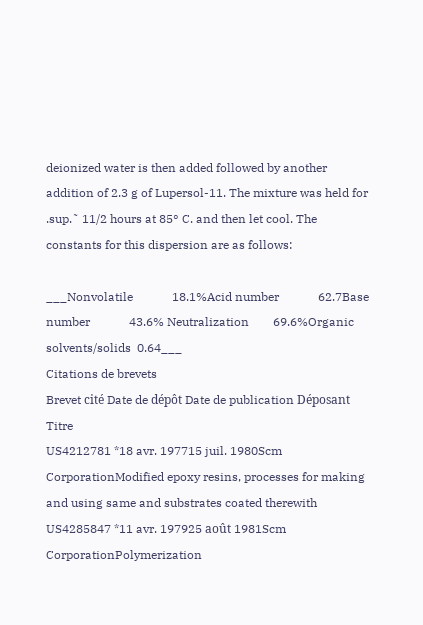deionized water is then added followed by another addition of 2.3 g of Lupersol-11. The mixture was held for .sup.˜ 11/2 hours at 85° C. and then let cool. The constants for this dispersion are as follows:

___Nonvolatile             18.1%Acid number             62.7Base number             43.6% Neutralization        69.6%Organic solvents/solids  0.64___
Citations de brevets
Brevet cité Date de dépôt Date de publication Déposant Titre
US4212781 *18 avr. 197715 juil. 1980Scm CorporationModified epoxy resins, processes for making and using same and substrates coated therewith
US4285847 *11 avr. 197925 août 1981Scm CorporationPolymerization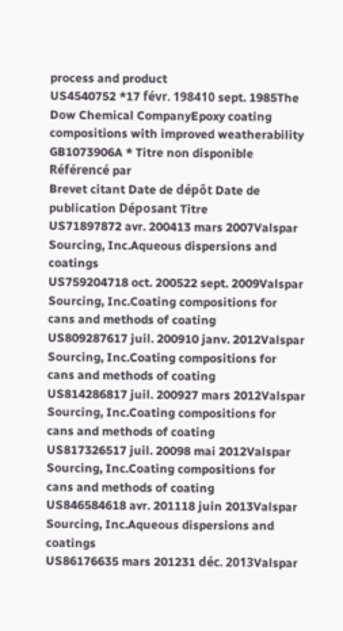process and product
US4540752 *17 févr. 198410 sept. 1985The Dow Chemical CompanyEpoxy coating compositions with improved weatherability
GB1073906A * Titre non disponible
Référencé par
Brevet citant Date de dépôt Date de publication Déposant Titre
US71897872 avr. 200413 mars 2007Valspar Sourcing, Inc.Aqueous dispersions and coatings
US759204718 oct. 200522 sept. 2009Valspar Sourcing, Inc.Coating compositions for cans and methods of coating
US809287617 juil. 200910 janv. 2012Valspar Sourcing, Inc.Coating compositions for cans and methods of coating
US814286817 juil. 200927 mars 2012Valspar Sourcing, Inc.Coating compositions for cans and methods of coating
US817326517 juil. 20098 mai 2012Valspar Sourcing, Inc.Coating compositions for cans and methods of coating
US846584618 avr. 201118 juin 2013Valspar Sourcing, Inc.Aqueous dispersions and coatings
US86176635 mars 201231 déc. 2013Valspar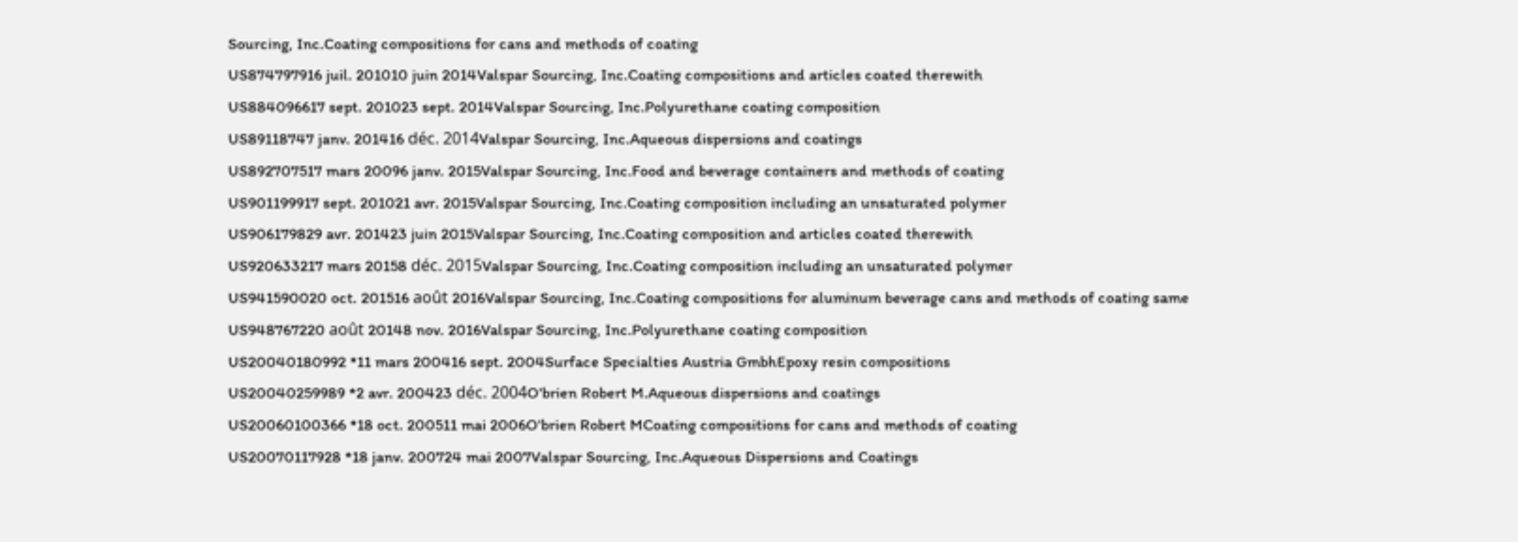Sourcing, Inc.Coating compositions for cans and methods of coating
US874797916 juil. 201010 juin 2014Valspar Sourcing, Inc.Coating compositions and articles coated therewith
US884096617 sept. 201023 sept. 2014Valspar Sourcing, Inc.Polyurethane coating composition
US89118747 janv. 201416 déc. 2014Valspar Sourcing, Inc.Aqueous dispersions and coatings
US892707517 mars 20096 janv. 2015Valspar Sourcing, Inc.Food and beverage containers and methods of coating
US901199917 sept. 201021 avr. 2015Valspar Sourcing, Inc.Coating composition including an unsaturated polymer
US906179829 avr. 201423 juin 2015Valspar Sourcing, Inc.Coating composition and articles coated therewith
US920633217 mars 20158 déc. 2015Valspar Sourcing, Inc.Coating composition including an unsaturated polymer
US941590020 oct. 201516 août 2016Valspar Sourcing, Inc.Coating compositions for aluminum beverage cans and methods of coating same
US948767220 août 20148 nov. 2016Valspar Sourcing, Inc.Polyurethane coating composition
US20040180992 *11 mars 200416 sept. 2004Surface Specialties Austria GmbhEpoxy resin compositions
US20040259989 *2 avr. 200423 déc. 2004O'brien Robert M.Aqueous dispersions and coatings
US20060100366 *18 oct. 200511 mai 2006O'brien Robert MCoating compositions for cans and methods of coating
US20070117928 *18 janv. 200724 mai 2007Valspar Sourcing, Inc.Aqueous Dispersions and Coatings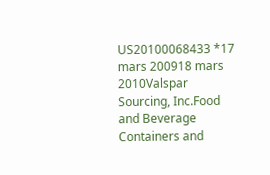US20100068433 *17 mars 200918 mars 2010Valspar Sourcing, Inc.Food and Beverage Containers and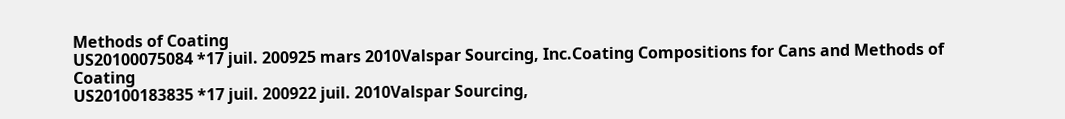Methods of Coating
US20100075084 *17 juil. 200925 mars 2010Valspar Sourcing, Inc.Coating Compositions for Cans and Methods of Coating
US20100183835 *17 juil. 200922 juil. 2010Valspar Sourcing,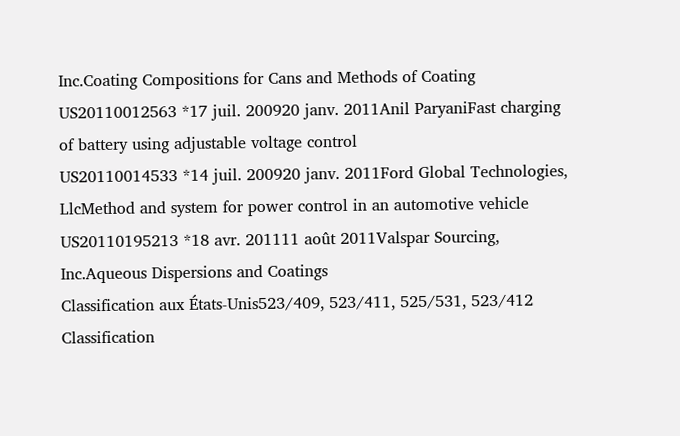Inc.Coating Compositions for Cans and Methods of Coating
US20110012563 *17 juil. 200920 janv. 2011Anil ParyaniFast charging of battery using adjustable voltage control
US20110014533 *14 juil. 200920 janv. 2011Ford Global Technologies, LlcMethod and system for power control in an automotive vehicle
US20110195213 *18 avr. 201111 août 2011Valspar Sourcing, Inc.Aqueous Dispersions and Coatings
Classification aux États-Unis523/409, 523/411, 525/531, 523/412
Classification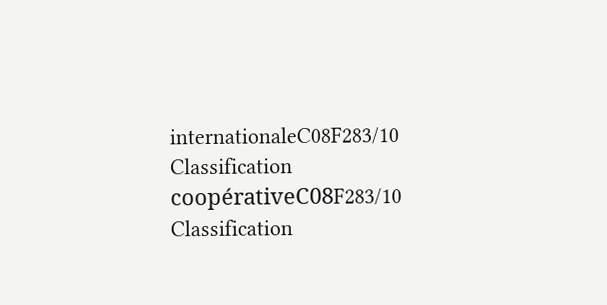internationaleC08F283/10
Classification coopérativeC08F283/10
Classification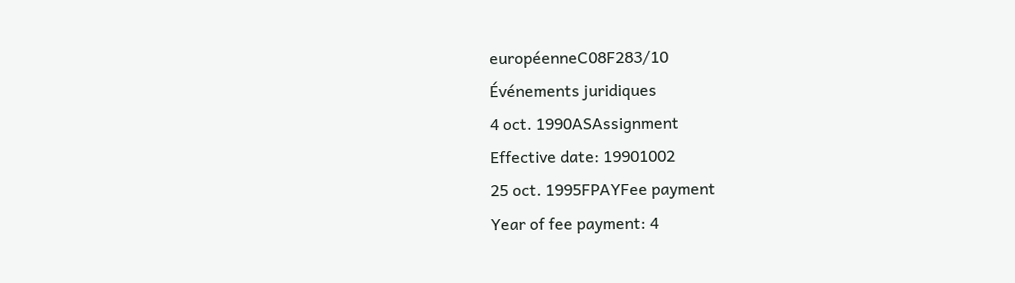européenneC08F283/10
Événements juridiques
4 oct. 1990ASAssignment
Effective date: 19901002
25 oct. 1995FPAYFee payment
Year of fee payment: 4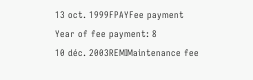13 oct. 1999FPAYFee payment
Year of fee payment: 8
10 déc. 2003REMIMaintenance fee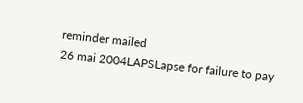reminder mailed
26 mai 2004LAPSLapse for failure to pay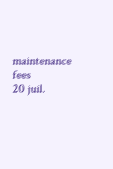maintenance fees
20 juil.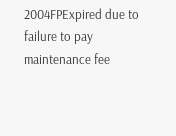2004FPExpired due to failure to pay maintenance fee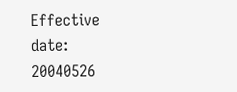Effective date: 20040526